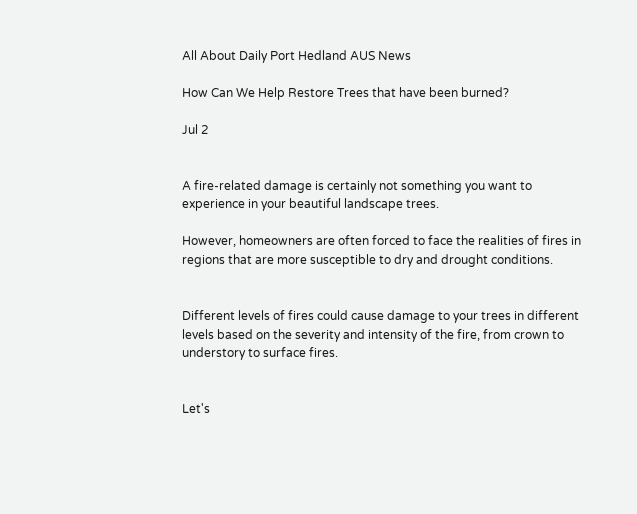All About Daily Port Hedland AUS News

How Can We Help Restore Trees that have been burned?

Jul 2


A fire-related damage is certainly not something you want to experience in your beautiful landscape trees.

However, homeowners are often forced to face the realities of fires in regions that are more susceptible to dry and drought conditions.


Different levels of fires could cause damage to your trees in different levels based on the severity and intensity of the fire, from crown to understory to surface fires.


Let's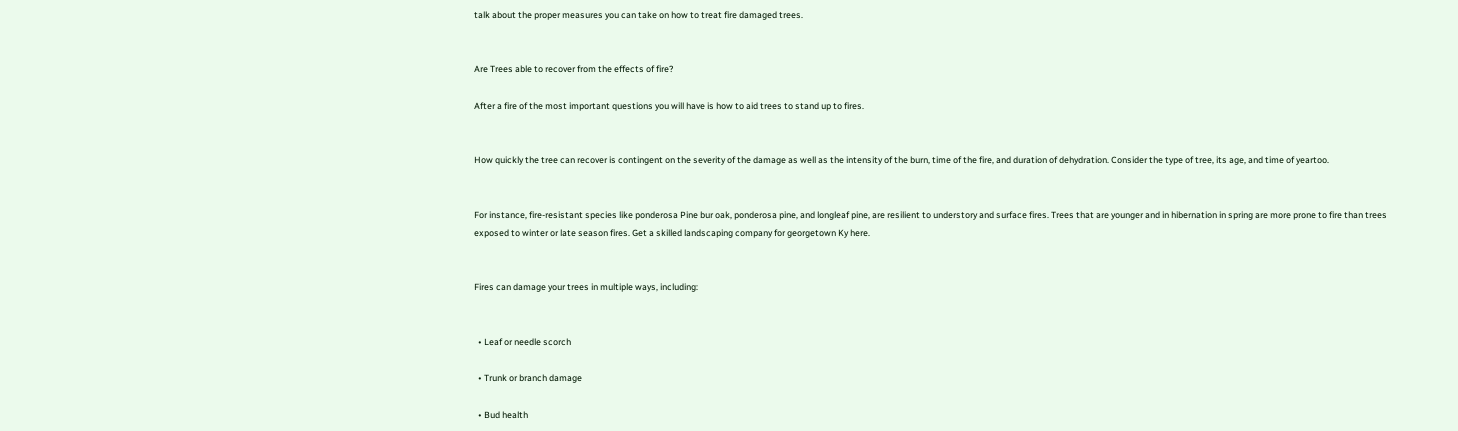talk about the proper measures you can take on how to treat fire damaged trees.


Are Trees able to recover from the effects of fire?

After a fire of the most important questions you will have is how to aid trees to stand up to fires.


How quickly the tree can recover is contingent on the severity of the damage as well as the intensity of the burn, time of the fire, and duration of dehydration. Consider the type of tree, its age, and time of yeartoo.


For instance, fire-resistant species like ponderosa Pine bur oak, ponderosa pine, and longleaf pine, are resilient to understory and surface fires. Trees that are younger and in hibernation in spring are more prone to fire than trees exposed to winter or late season fires. Get a skilled landscaping company for georgetown Ky here.


Fires can damage your trees in multiple ways, including:


  • Leaf or needle scorch

  • Trunk or branch damage

  • Bud health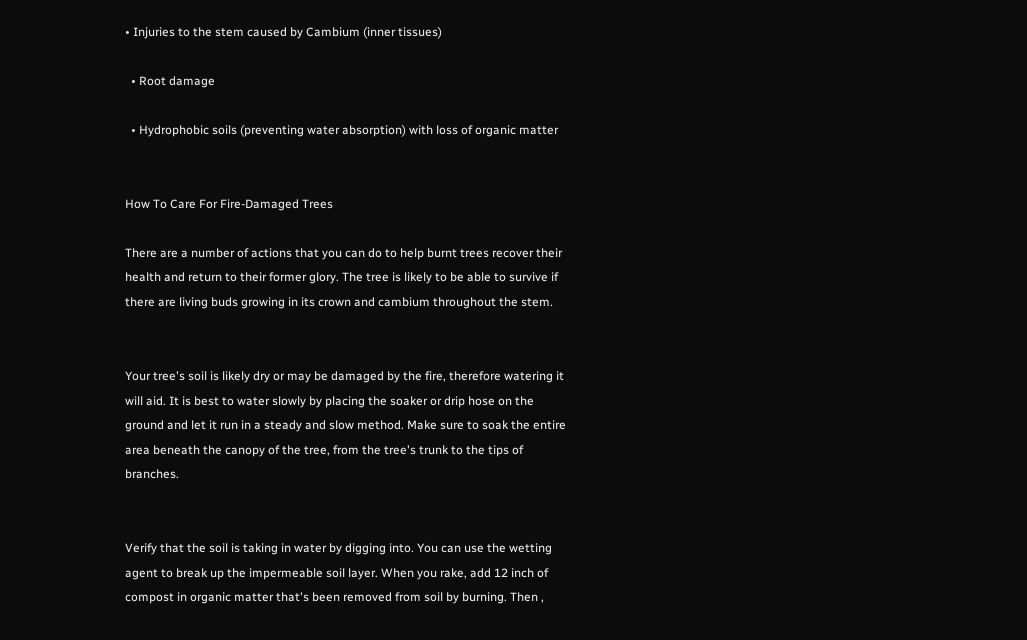• Injuries to the stem caused by Cambium (inner tissues)

  • Root damage

  • Hydrophobic soils (preventing water absorption) with loss of organic matter


How To Care For Fire-Damaged Trees

There are a number of actions that you can do to help burnt trees recover their health and return to their former glory. The tree is likely to be able to survive if there are living buds growing in its crown and cambium throughout the stem.


Your tree's soil is likely dry or may be damaged by the fire, therefore watering it will aid. It is best to water slowly by placing the soaker or drip hose on the ground and let it run in a steady and slow method. Make sure to soak the entire area beneath the canopy of the tree, from the tree's trunk to the tips of branches.


Verify that the soil is taking in water by digging into. You can use the wetting agent to break up the impermeable soil layer. When you rake, add 12 inch of compost in organic matter that's been removed from soil by burning. Then ,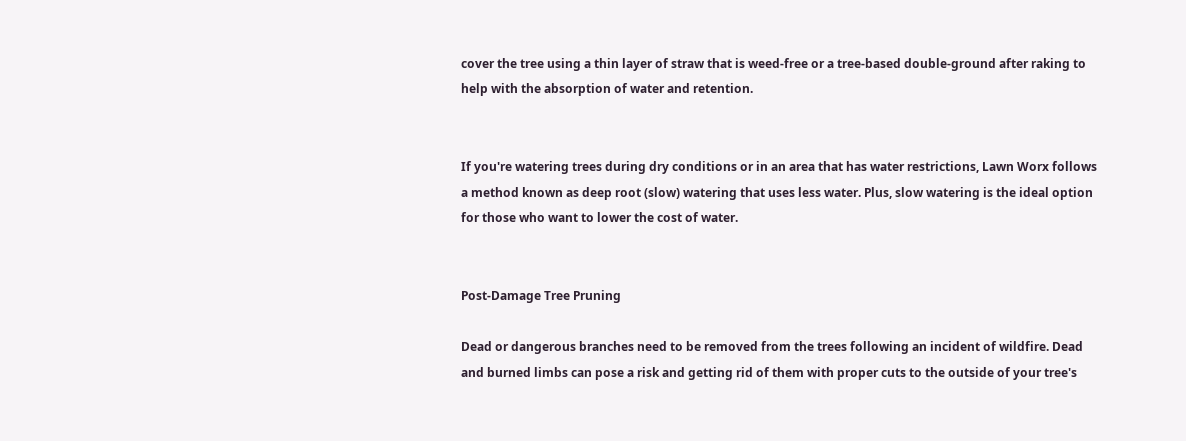cover the tree using a thin layer of straw that is weed-free or a tree-based double-ground after raking to help with the absorption of water and retention.


If you're watering trees during dry conditions or in an area that has water restrictions, Lawn Worx follows a method known as deep root (slow) watering that uses less water. Plus, slow watering is the ideal option for those who want to lower the cost of water.


Post-Damage Tree Pruning

Dead or dangerous branches need to be removed from the trees following an incident of wildfire. Dead and burned limbs can pose a risk and getting rid of them with proper cuts to the outside of your tree's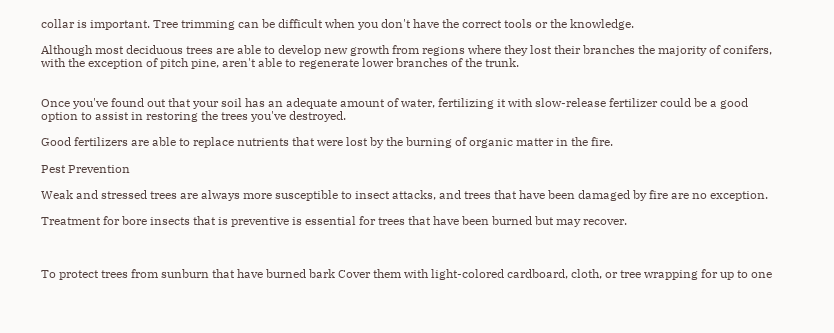collar is important. Tree trimming can be difficult when you don't have the correct tools or the knowledge.

Although most deciduous trees are able to develop new growth from regions where they lost their branches the majority of conifers, with the exception of pitch pine, aren't able to regenerate lower branches of the trunk.


Once you've found out that your soil has an adequate amount of water, fertilizing it with slow-release fertilizer could be a good option to assist in restoring the trees you've destroyed.

Good fertilizers are able to replace nutrients that were lost by the burning of organic matter in the fire.

Pest Prevention

Weak and stressed trees are always more susceptible to insect attacks, and trees that have been damaged by fire are no exception.

Treatment for bore insects that is preventive is essential for trees that have been burned but may recover.



To protect trees from sunburn that have burned bark Cover them with light-colored cardboard, cloth, or tree wrapping for up to one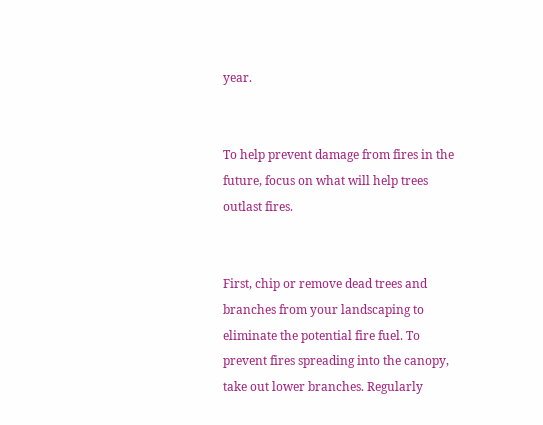year.


To help prevent damage from fires in the future, focus on what will help trees outlast fires.


First, chip or remove dead trees and branches from your landscaping to eliminate the potential fire fuel. To prevent fires spreading into the canopy, take out lower branches. Regularly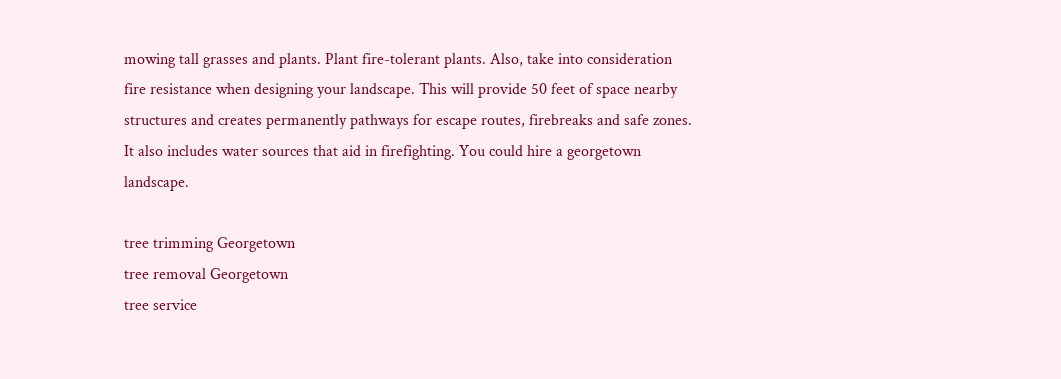mowing tall grasses and plants. Plant fire-tolerant plants. Also, take into consideration fire resistance when designing your landscape. This will provide 50 feet of space nearby structures and creates permanently pathways for escape routes, firebreaks and safe zones. It also includes water sources that aid in firefighting. You could hire a georgetown landscape.

tree trimming Georgetown
tree removal Georgetown
tree service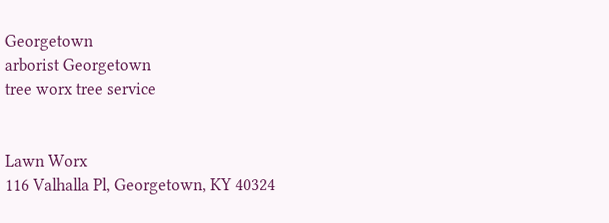Georgetown
arborist Georgetown
tree worx tree service


Lawn Worx
116 Valhalla Pl, Georgetown, KY 40324